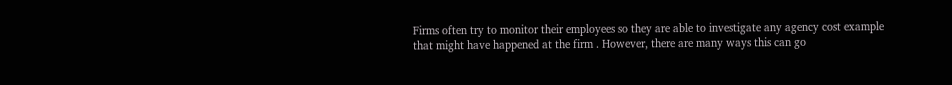Firms often try to monitor their employees so they are able to investigate any agency cost example that might have happened at the firm . However, there are many ways this can go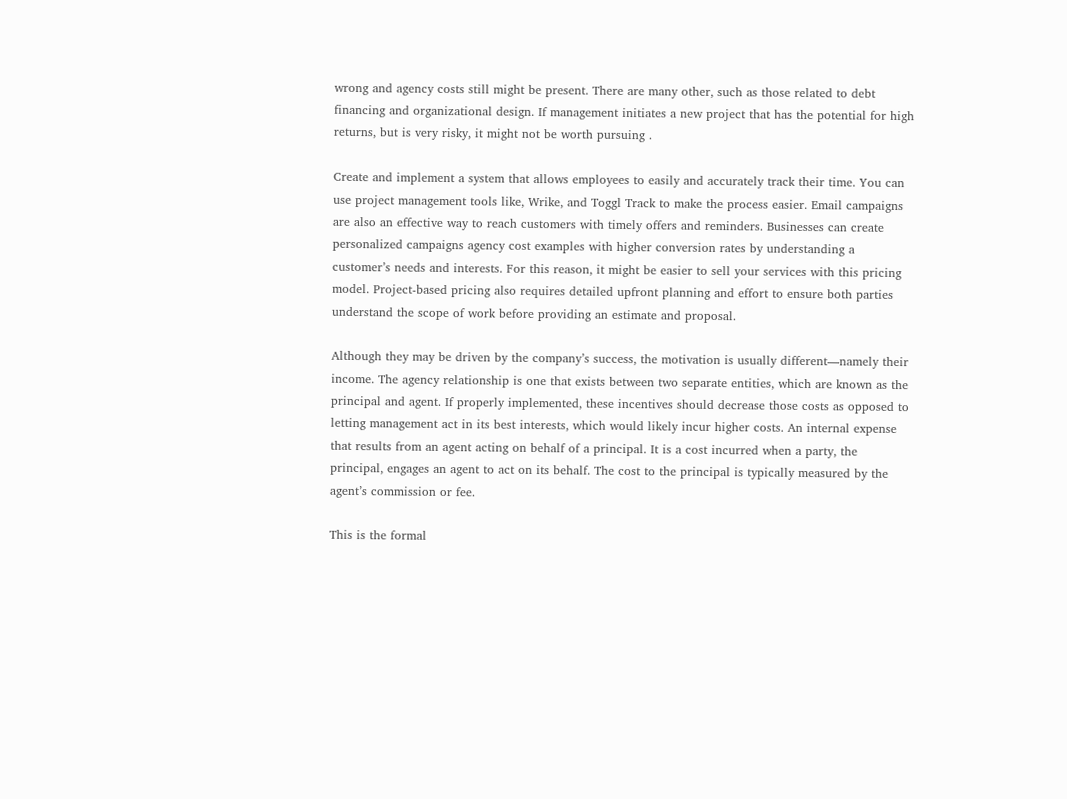wrong and agency costs still might be present. There are many other, such as those related to debt financing and organizational design. If management initiates a new project that has the potential for high returns, but is very risky, it might not be worth pursuing .

Create and implement a system that allows employees to easily and accurately track their time. You can use project management tools like, Wrike, and Toggl Track to make the process easier. Email campaigns are also an effective way to reach customers with timely offers and reminders. Businesses can create personalized campaigns agency cost examples with higher conversion rates by understanding a customer’s needs and interests. For this reason, it might be easier to sell your services with this pricing model. Project-based pricing also requires detailed upfront planning and effort to ensure both parties understand the scope of work before providing an estimate and proposal.

Although they may be driven by the company’s success, the motivation is usually different—namely their income. The agency relationship is one that exists between two separate entities, which are known as the principal and agent. If properly implemented, these incentives should decrease those costs as opposed to letting management act in its best interests, which would likely incur higher costs. An internal expense that results from an agent acting on behalf of a principal. It is a cost incurred when a party, the principal, engages an agent to act on its behalf. The cost to the principal is typically measured by the agent’s commission or fee.

This is the formal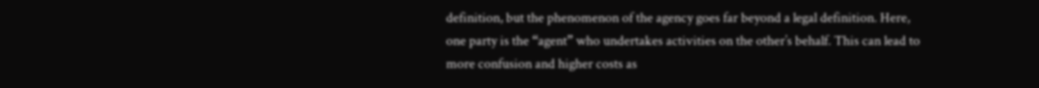definition, but the phenomenon of the agency goes far beyond a legal definition. Here, one party is the “agent” who undertakes activities on the other’s behalf. This can lead to more confusion and higher costs as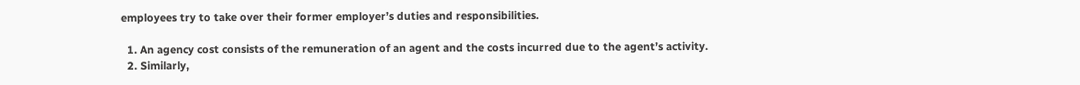employees try to take over their former employer’s duties and responsibilities.

  1. An agency cost consists of the remuneration of an agent and the costs incurred due to the agent’s activity.
  2. Similarly,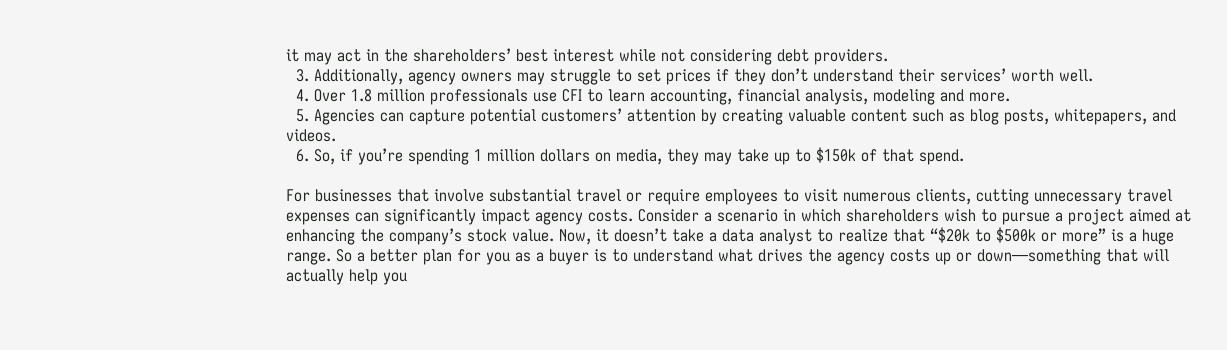it may act in the shareholders’ best interest while not considering debt providers.
  3. Additionally, agency owners may struggle to set prices if they don’t understand their services’ worth well.
  4. Over 1.8 million professionals use CFI to learn accounting, financial analysis, modeling and more.
  5. Agencies can capture potential customers’ attention by creating valuable content such as blog posts, whitepapers, and videos.
  6. So, if you’re spending 1 million dollars on media, they may take up to $150k of that spend.

For businesses that involve substantial travel or require employees to visit numerous clients, cutting unnecessary travel expenses can significantly impact agency costs. Consider a scenario in which shareholders wish to pursue a project aimed at enhancing the company’s stock value. Now, it doesn’t take a data analyst to realize that “$20k to $500k or more” is a huge range. So a better plan for you as a buyer is to understand what drives the agency costs up or down—something that will actually help you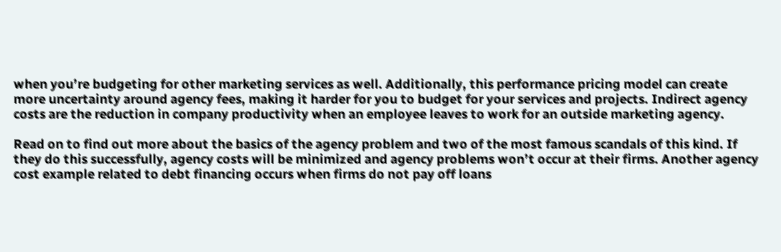when you’re budgeting for other marketing services as well. Additionally, this performance pricing model can create more uncertainty around agency fees, making it harder for you to budget for your services and projects. Indirect agency costs are the reduction in company productivity when an employee leaves to work for an outside marketing agency.

Read on to find out more about the basics of the agency problem and two of the most famous scandals of this kind. If they do this successfully, agency costs will be minimized and agency problems won’t occur at their firms. Another agency cost example related to debt financing occurs when firms do not pay off loans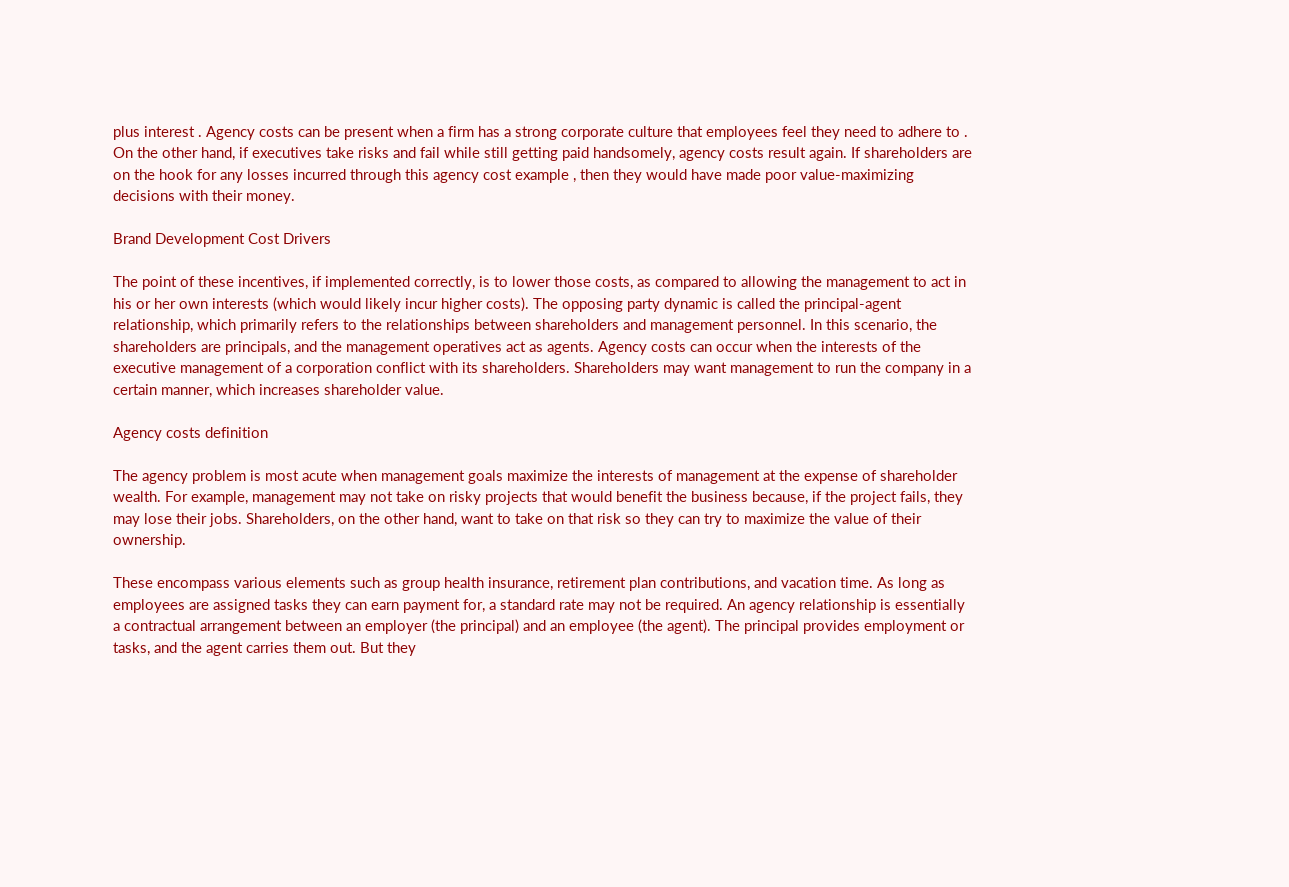plus interest . Agency costs can be present when a firm has a strong corporate culture that employees feel they need to adhere to . On the other hand, if executives take risks and fail while still getting paid handsomely, agency costs result again. If shareholders are on the hook for any losses incurred through this agency cost example , then they would have made poor value-maximizing decisions with their money.

Brand Development Cost Drivers

The point of these incentives, if implemented correctly, is to lower those costs, as compared to allowing the management to act in his or her own interests (which would likely incur higher costs). The opposing party dynamic is called the principal-agent relationship, which primarily refers to the relationships between shareholders and management personnel. In this scenario, the shareholders are principals, and the management operatives act as agents. Agency costs can occur when the interests of the executive management of a corporation conflict with its shareholders. Shareholders may want management to run the company in a certain manner, which increases shareholder value.

Agency costs definition

The agency problem is most acute when management goals maximize the interests of management at the expense of shareholder wealth. For example, management may not take on risky projects that would benefit the business because, if the project fails, they may lose their jobs. Shareholders, on the other hand, want to take on that risk so they can try to maximize the value of their ownership.

These encompass various elements such as group health insurance, retirement plan contributions, and vacation time. As long as employees are assigned tasks they can earn payment for, a standard rate may not be required. An agency relationship is essentially a contractual arrangement between an employer (the principal) and an employee (the agent). The principal provides employment or tasks, and the agent carries them out. But they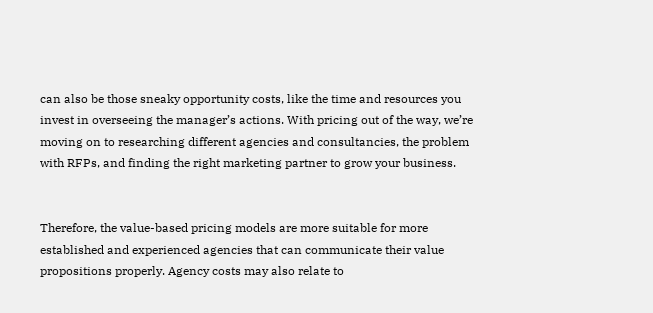can also be those sneaky opportunity costs, like the time and resources you invest in overseeing the manager’s actions. With pricing out of the way, we’re moving on to researching different agencies and consultancies, the problem with RFPs, and finding the right marketing partner to grow your business.


Therefore, the value-based pricing models are more suitable for more established and experienced agencies that can communicate their value propositions properly. Agency costs may also relate to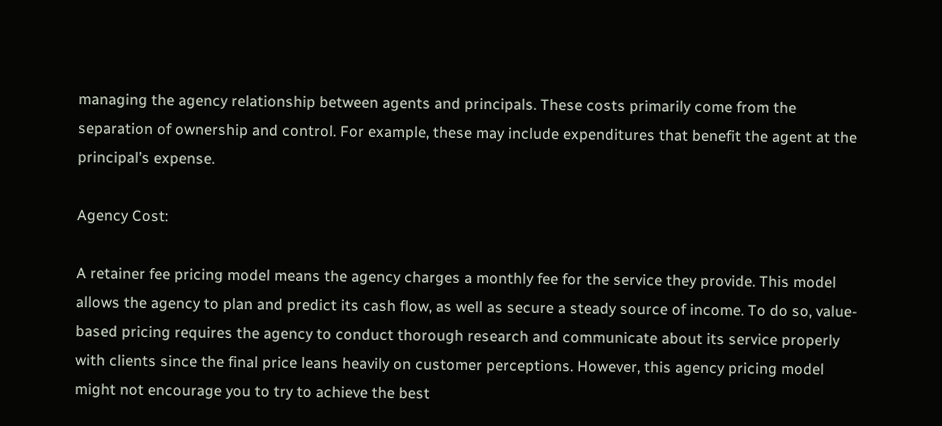managing the agency relationship between agents and principals. These costs primarily come from the separation of ownership and control. For example, these may include expenditures that benefit the agent at the principal’s expense.

Agency Cost:

A retainer fee pricing model means the agency charges a monthly fee for the service they provide. This model allows the agency to plan and predict its cash flow, as well as secure a steady source of income. To do so, value-based pricing requires the agency to conduct thorough research and communicate about its service properly with clients since the final price leans heavily on customer perceptions. However, this agency pricing model might not encourage you to try to achieve the best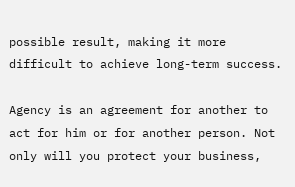possible result, making it more difficult to achieve long-term success.

Agency is an agreement for another to act for him or for another person. Not only will you protect your business,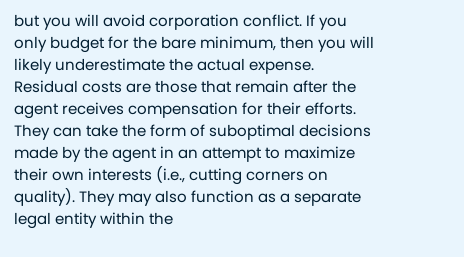but you will avoid corporation conflict. If you only budget for the bare minimum, then you will likely underestimate the actual expense. Residual costs are those that remain after the agent receives compensation for their efforts. They can take the form of suboptimal decisions made by the agent in an attempt to maximize their own interests (i.e., cutting corners on quality). They may also function as a separate legal entity within the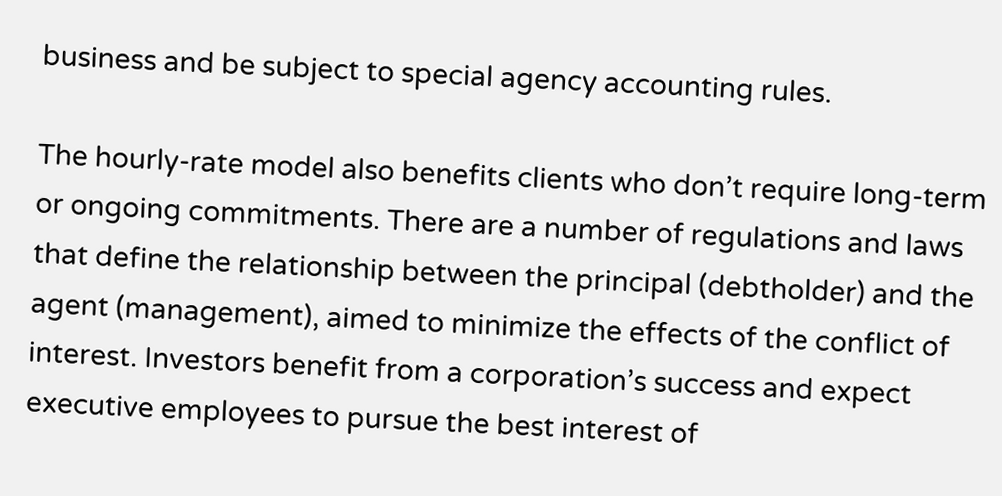business and be subject to special agency accounting rules.

The hourly-rate model also benefits clients who don’t require long-term or ongoing commitments. There are a number of regulations and laws that define the relationship between the principal (debtholder) and the agent (management), aimed to minimize the effects of the conflict of interest. Investors benefit from a corporation’s success and expect executive employees to pursue the best interest of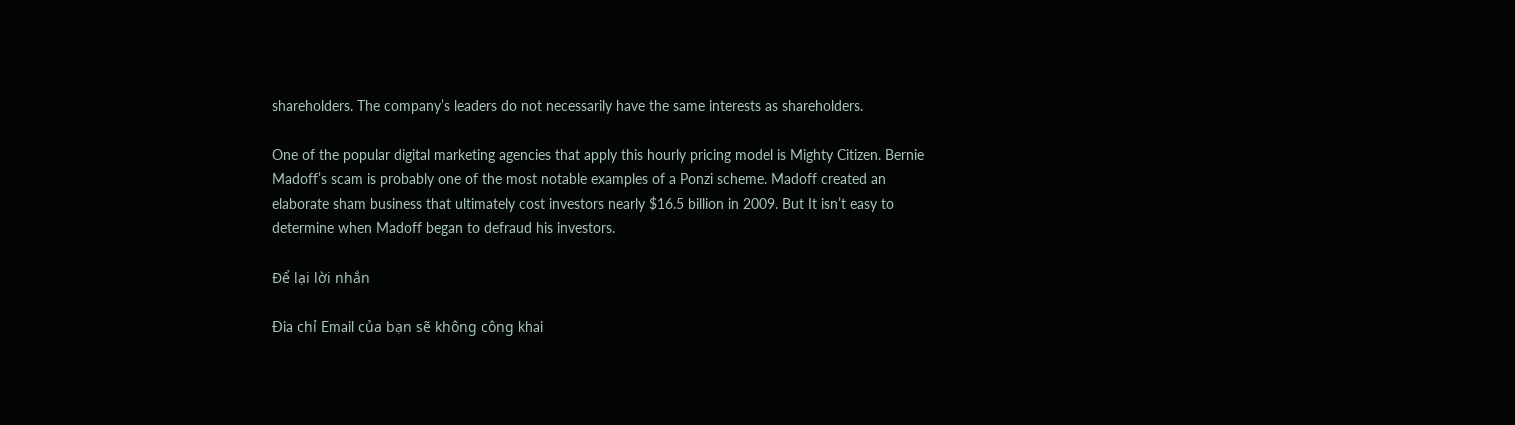shareholders. The company’s leaders do not necessarily have the same interests as shareholders.

One of the popular digital marketing agencies that apply this hourly pricing model is Mighty Citizen. Bernie Madoff’s scam is probably one of the most notable examples of a Ponzi scheme. Madoff created an elaborate sham business that ultimately cost investors nearly $16.5 billion in 2009. But It isn’t easy to determine when Madoff began to defraud his investors.

Để lại lời nhắn

Đia chỉ Email của bạn sẽ không công khai